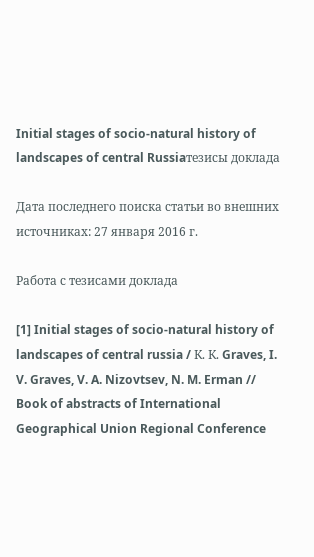Initial stages of socio-natural history of landscapes of central Russiaтезисы доклада

Дата последнего поиска статьи во внешних источниках: 27 января 2016 г.

Работа с тезисами доклада

[1] Initial stages of socio-natural history of landscapes of central russia / К. К. Graves, I. V. Graves, V. A. Nizovtsev, N. M. Erman // Book of abstracts of International Geographical Union Regional Conference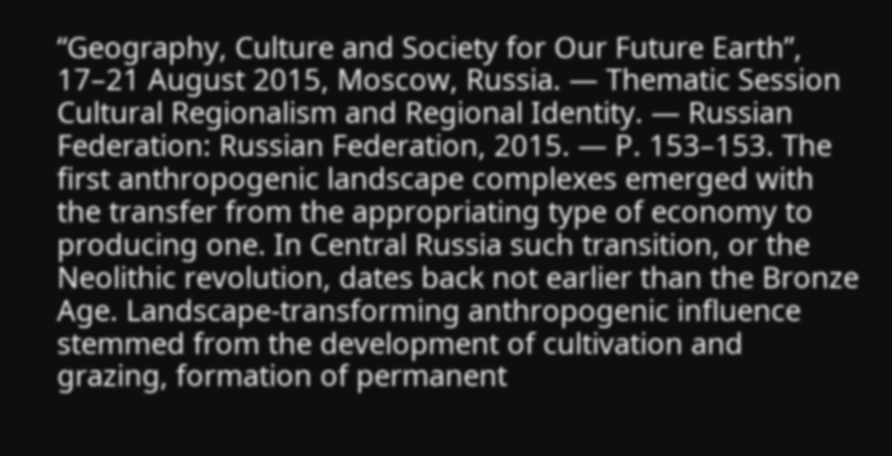“Geography, Culture and Society for Our Future Earth”, 17–21 August 2015, Moscow, Russia. — Thematic Session Cultural Regionalism and Regional Identity. — Russian Federation: Russian Federation, 2015. — P. 153–153. The first anthropogenic landscape complexes emerged with the transfer from the appropriating type of economy to producing one. In Central Russia such transition, or the Neolithic revolution, dates back not earlier than the Bronze Age. Landscape-transforming anthropogenic influence stemmed from the development of cultivation and grazing, formation of permanent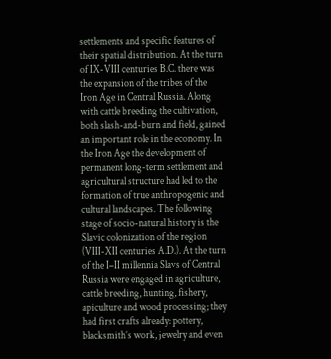settlements and specific features of their spatial distribution. At the turn of IX-VIII centuries B.C. there was the expansion of the tribes of the Iron Age in Central Russia. Along with cattle breeding the cultivation, both slash-and-burn and field, gained an important role in the economy. In the Iron Age the development of permanent long-term settlement and agricultural structure had led to the formation of true anthropogenic and cultural landscapes. The following stage of socio-natural history is the Slavic colonization of the region (VIII-XII centuries A.D.). At the turn of the I–II millennia Slavs of Central Russia were engaged in agriculture, cattle breeding, hunting, fishery, apiculture and wood processing; they had first crafts already: pottery, blacksmith’s work, jewelry and even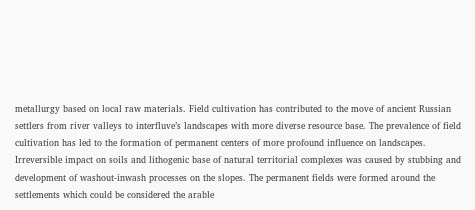metallurgy based on local raw materials. Field cultivation has contributed to the move of ancient Russian settlers from river valleys to interfluve’s landscapes with more diverse resource base. The prevalence of field cultivation has led to the formation of permanent centers of more profound influence on landscapes. Irreversible impact on soils and lithogenic base of natural territorial complexes was caused by stubbing and development of washout-inwash processes on the slopes. The permanent fields were formed around the settlements which could be considered the arable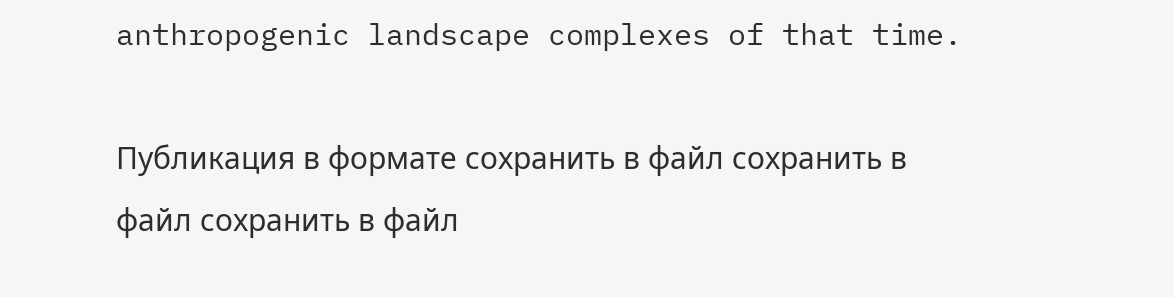anthropogenic landscape complexes of that time.

Публикация в формате сохранить в файл сохранить в файл сохранить в файл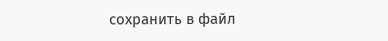сохранить в файл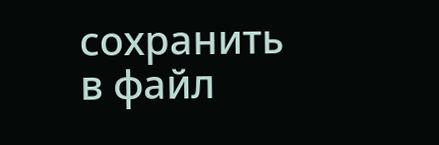сохранить в файл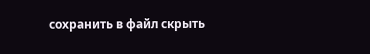сохранить в файл скрыть